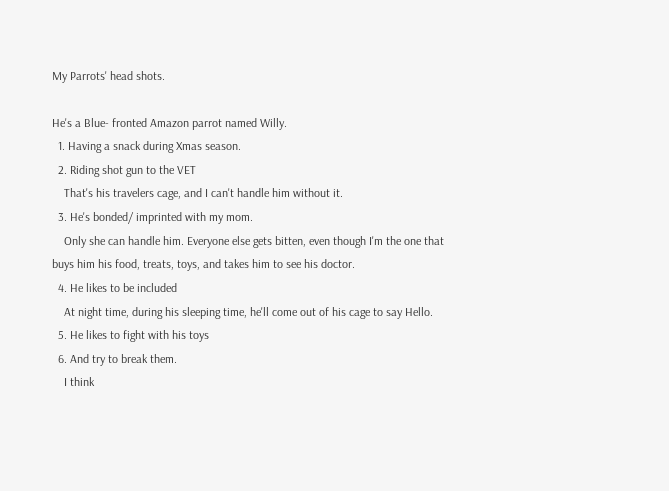My Parrots' head shots.

He's a Blue- fronted Amazon parrot named Willy.
  1. Having a snack during Xmas season.
  2. Riding shot gun to the VET
    That's his travelers cage, and I can't handle him without it.
  3. He's bonded/ imprinted with my mom.
    Only she can handle him. Everyone else gets bitten, even though I'm the one that buys him his food, treats, toys, and takes him to see his doctor.
  4. He likes to be included
    At night time, during his sleeping time, he'll come out of his cage to say Hello.
  5. He likes to fight with his toys
  6. And try to break them.
    I think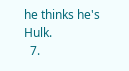he thinks he's Hulk.
  7.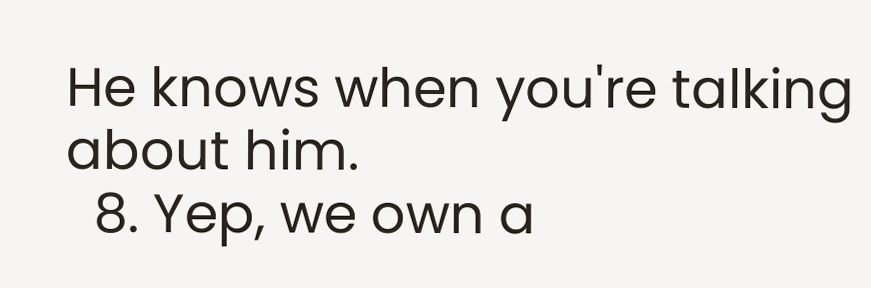He knows when you're talking about him.
  8. Yep, we own a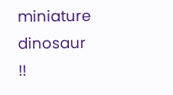miniature dinosaur !!